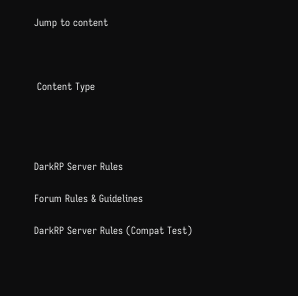Jump to content



 Content Type




DarkRP Server Rules

Forum Rules & Guidelines

DarkRP Server Rules (Compat Test)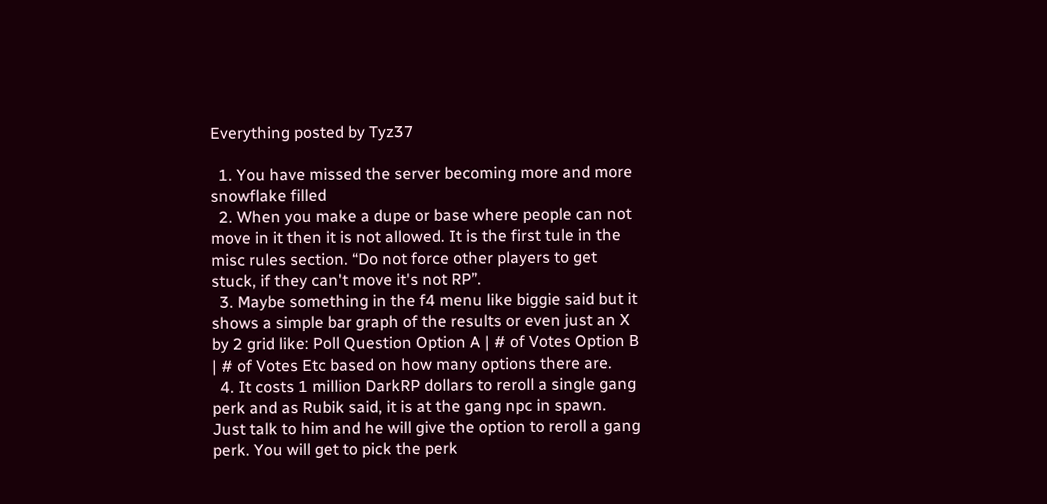Everything posted by Tyz37

  1. You have missed the server becoming more and more snowflake filled
  2. When you make a dupe or base where people can not move in it then it is not allowed. It is the first tule in the misc rules section. “Do not force other players to get stuck, if they can't move it's not RP”.
  3. Maybe something in the f4 menu like biggie said but it shows a simple bar graph of the results or even just an X by 2 grid like: Poll Question Option A | # of Votes Option B | # of Votes Etc based on how many options there are.
  4. It costs 1 million DarkRP dollars to reroll a single gang perk and as Rubik said, it is at the gang npc in spawn. Just talk to him and he will give the option to reroll a gang perk. You will get to pick the perk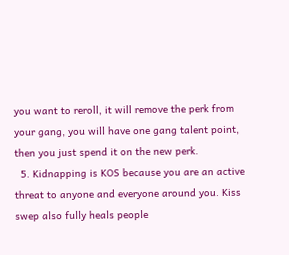you want to reroll, it will remove the perk from your gang, you will have one gang talent point, then you just spend it on the new perk.
  5. Kidnapping is KOS because you are an active threat to anyone and everyone around you. Kiss swep also fully heals people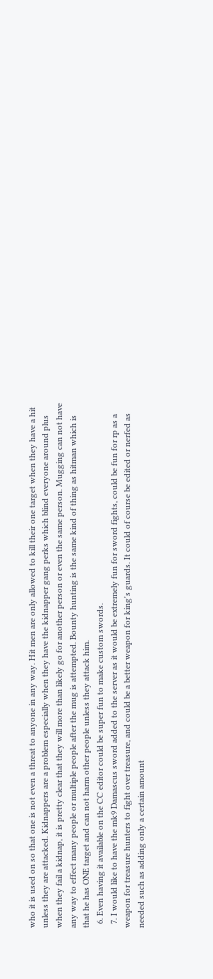who it is used on so that one is not even a threat to anyone in any way. Hit men are only allowed to kill their one target when they have a hit unless they are attacked. Kidnappers are a problem especially when they have the kidnapper gang perks which blind everyone around plus when they fail a kidnap, it is pretty clear that they will more than likely go for another person or even the same person. Mugging can not have any way to effect many people or multiple people after the mug is attempted. Bounty hunting is the same kind of thing as hitman which is that he has ONE target and can not harm other people unless they attack him.
  6. Even having it available on the CC editor could be super fun to make custom swords.
  7. I would like to have the mk9 Damascus sword added to the server as it would be extremely fun for sword fights, could be fun for rp as a weapon for treasure hunters to fight over treasure, and could be a better weapon for king's guards. It could of course be edited or nerfed as needed such as adding only a certain amount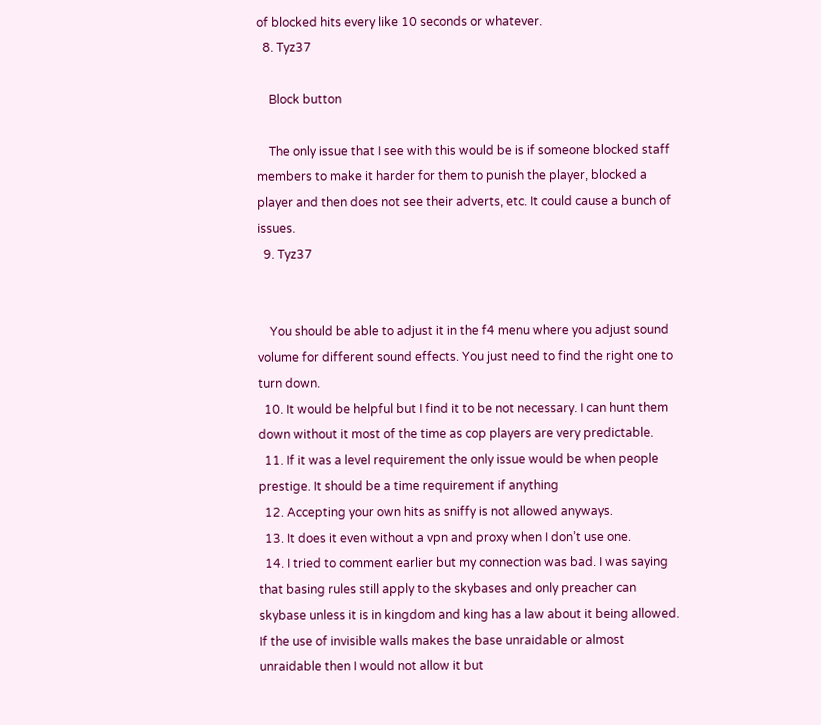of blocked hits every like 10 seconds or whatever.
  8. Tyz37

    Block button

    The only issue that I see with this would be is if someone blocked staff members to make it harder for them to punish the player, blocked a player and then does not see their adverts, etc. It could cause a bunch of issues.
  9. Tyz37


    You should be able to adjust it in the f4 menu where you adjust sound volume for different sound effects. You just need to find the right one to turn down.
  10. It would be helpful but I find it to be not necessary. I can hunt them down without it most of the time as cop players are very predictable.
  11. If it was a level requirement the only issue would be when people prestige. It should be a time requirement if anything
  12. Accepting your own hits as sniffy is not allowed anyways.
  13. It does it even without a vpn and proxy when I don’t use one.
  14. I tried to comment earlier but my connection was bad. I was saying that basing rules still apply to the skybases and only preacher can skybase unless it is in kingdom and king has a law about it being allowed. If the use of invisible walls makes the base unraidable or almost unraidable then I would not allow it but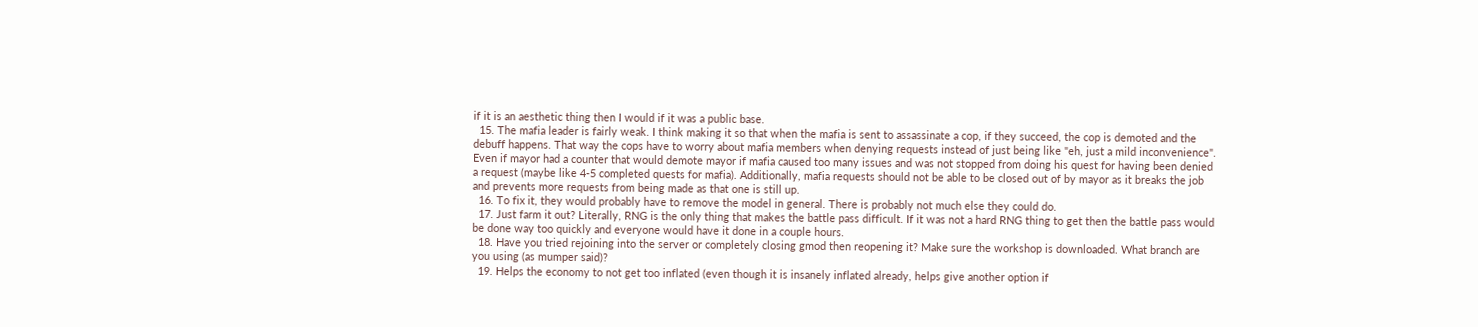if it is an aesthetic thing then I would if it was a public base.
  15. The mafia leader is fairly weak. I think making it so that when the mafia is sent to assassinate a cop, if they succeed, the cop is demoted and the debuff happens. That way the cops have to worry about mafia members when denying requests instead of just being like "eh, just a mild inconvenience". Even if mayor had a counter that would demote mayor if mafia caused too many issues and was not stopped from doing his quest for having been denied a request (maybe like 4-5 completed quests for mafia). Additionally, mafia requests should not be able to be closed out of by mayor as it breaks the job and prevents more requests from being made as that one is still up.
  16. To fix it, they would probably have to remove the model in general. There is probably not much else they could do.
  17. Just farm it out? Literally, RNG is the only thing that makes the battle pass difficult. If it was not a hard RNG thing to get then the battle pass would be done way too quickly and everyone would have it done in a couple hours.
  18. Have you tried rejoining into the server or completely closing gmod then reopening it? Make sure the workshop is downloaded. What branch are you using (as mumper said)?
  19. Helps the economy to not get too inflated (even though it is insanely inflated already, helps give another option if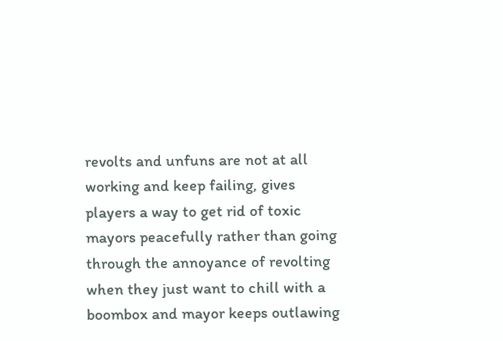revolts and unfuns are not at all working and keep failing, gives players a way to get rid of toxic mayors peacefully rather than going through the annoyance of revolting when they just want to chill with a boombox and mayor keeps outlawing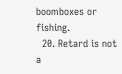boomboxes or fishing.
  20. Retard is not a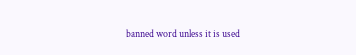banned word unless it is used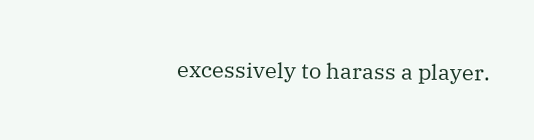excessively to harass a player.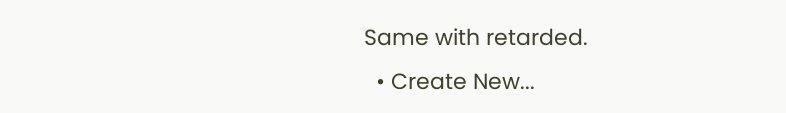Same with retarded.
  • Create New...